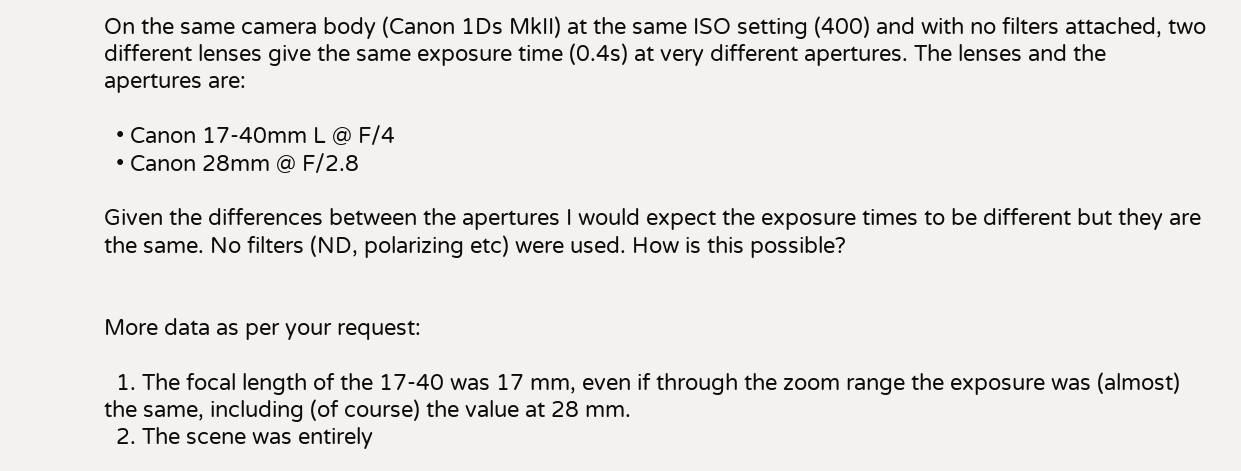On the same camera body (Canon 1Ds MkII) at the same ISO setting (400) and with no filters attached, two different lenses give the same exposure time (0.4s) at very different apertures. The lenses and the apertures are:

  • Canon 17-40mm L @ F/4
  • Canon 28mm @ F/2.8

Given the differences between the apertures I would expect the exposure times to be different but they are the same. No filters (ND, polarizing etc) were used. How is this possible?


More data as per your request:

  1. The focal length of the 17-40 was 17 mm, even if through the zoom range the exposure was (almost) the same, including (of course) the value at 28 mm.
  2. The scene was entirely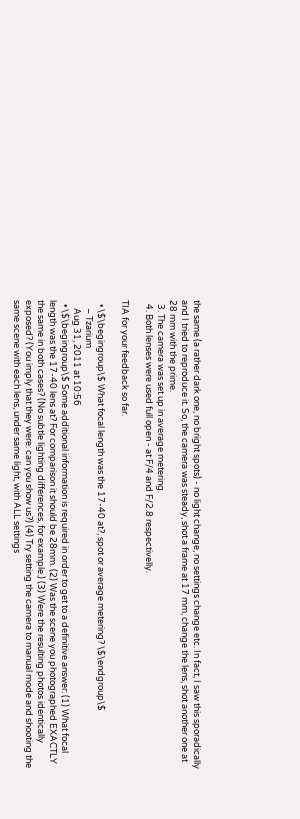the same (a rather dark one, no bright spots) - no light change, no settings change etc. In fact, I saw this sporadically and I tried to reproduce it. So, the camera was steady, shot a frame at 17 mm, change the lens, shot another one at 28 mm with the prime.
  3. The camera was set up in average metering.
  4. Both lenses were used full open - at F/4 and F/2.8 respectivelly.

TIA for your feedback so far.

  • \$\begingroup\$ What focal length was the 17-40 at?, spot or average metering? \$\endgroup\$
    – Tzarium
    Aug 31, 2011 at 10:56
  • \$\begingroup\$ Some additional information is required in order to get to a definitive answer: (1) What focal length was the 17-40 lens at? For comparison it should be 28mm. (2) Was the scene you photographed EXACTLY the same in both cases? (No subtle lighting differences, for example.) (3) Were the resulting photos identically exposed? (You imply that they were: can you show us?) (4) Try setting the camera to manual mode and shooting the same scene with each lens, under same light, with ALL settings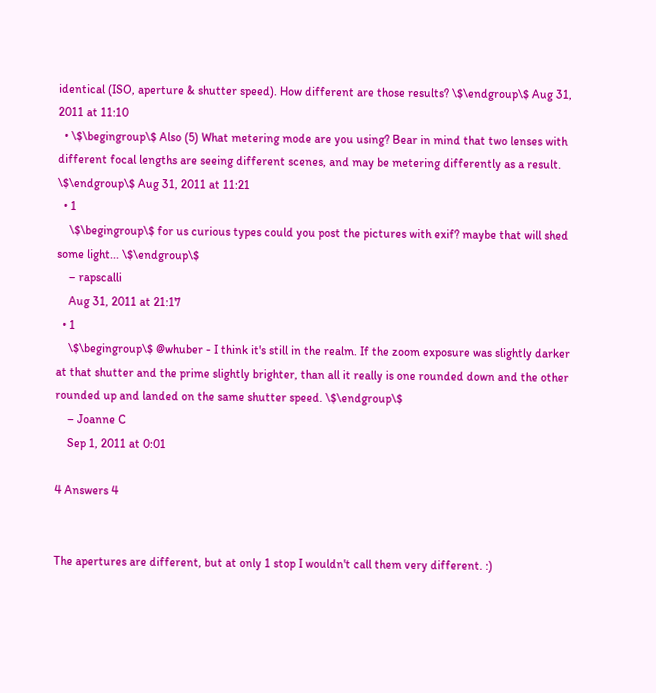identical (ISO, aperture & shutter speed). How different are those results? \$\endgroup\$ Aug 31, 2011 at 11:10
  • \$\begingroup\$ Also (5) What metering mode are you using? Bear in mind that two lenses with different focal lengths are seeing different scenes, and may be metering differently as a result. \$\endgroup\$ Aug 31, 2011 at 11:21
  • 1
    \$\begingroup\$ for us curious types could you post the pictures with exif? maybe that will shed some light... \$\endgroup\$
    – rapscalli
    Aug 31, 2011 at 21:17
  • 1
    \$\begingroup\$ @whuber - I think it's still in the realm. If the zoom exposure was slightly darker at that shutter and the prime slightly brighter, than all it really is one rounded down and the other rounded up and landed on the same shutter speed. \$\endgroup\$
    – Joanne C
    Sep 1, 2011 at 0:01

4 Answers 4


The apertures are different, but at only 1 stop I wouldn't call them very different. :)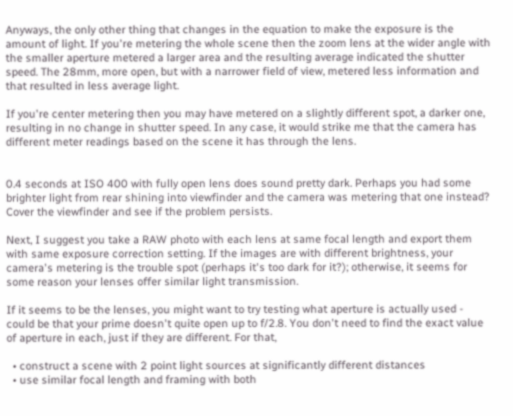Anyways, the only other thing that changes in the equation to make the exposure is the amount of light. If you're metering the whole scene then the zoom lens at the wider angle with the smaller aperture metered a larger area and the resulting average indicated the shutter speed. The 28mm, more open, but with a narrower field of view, metered less information and that resulted in less average light.

If you're center metering then you may have metered on a slightly different spot, a darker one, resulting in no change in shutter speed. In any case, it would strike me that the camera has different meter readings based on the scene it has through the lens.


0.4 seconds at ISO 400 with fully open lens does sound pretty dark. Perhaps you had some brighter light from rear shining into viewfinder and the camera was metering that one instead? Cover the viewfinder and see if the problem persists.

Next, I suggest you take a RAW photo with each lens at same focal length and export them with same exposure correction setting. If the images are with different brightness, your camera's metering is the trouble spot (perhaps it's too dark for it?); otherwise, it seems for some reason your lenses offer similar light transmission.

If it seems to be the lenses, you might want to try testing what aperture is actually used - could be that your prime doesn't quite open up to f/2.8. You don't need to find the exact value of aperture in each, just if they are different. For that,

  • construct a scene with 2 point light sources at significantly different distances
  • use similar focal length and framing with both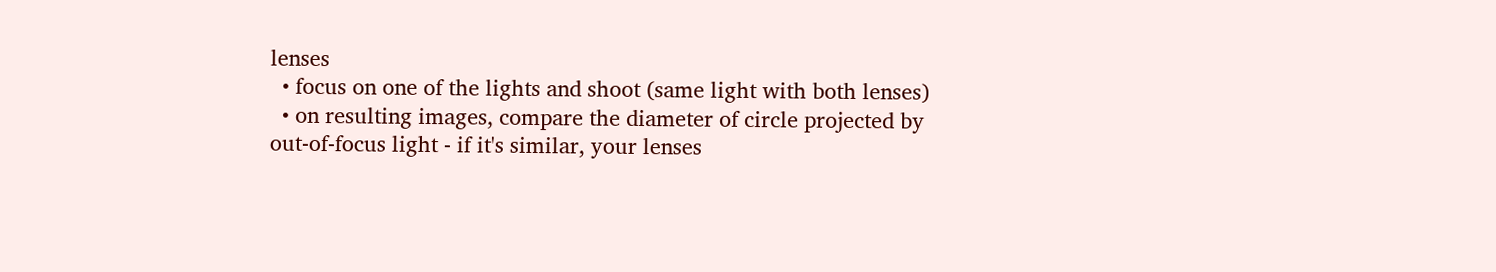lenses
  • focus on one of the lights and shoot (same light with both lenses)
  • on resulting images, compare the diameter of circle projected by out-of-focus light - if it's similar, your lenses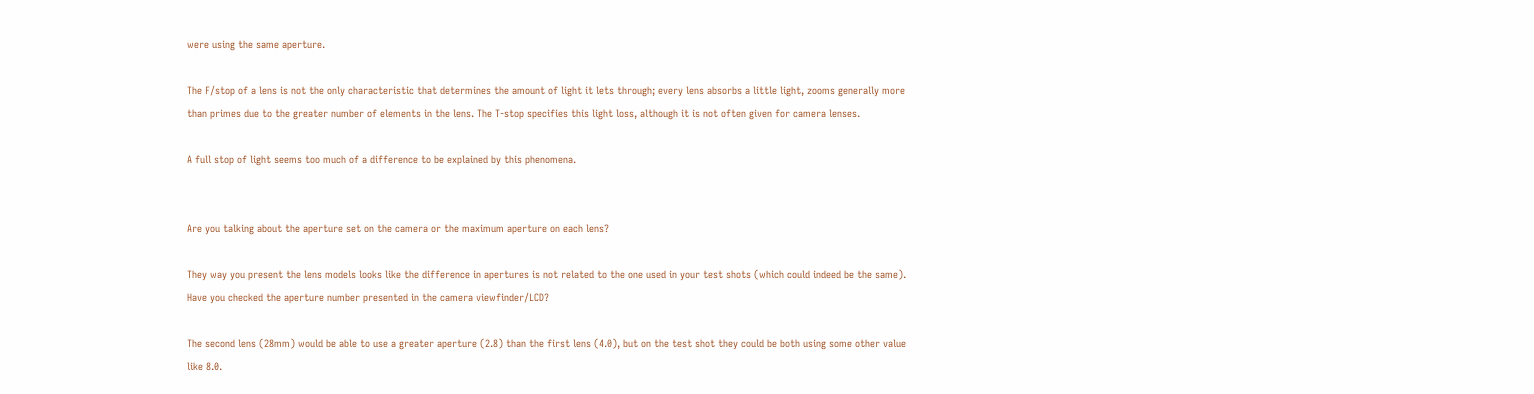were using the same aperture.

The F/stop of a lens is not the only characteristic that determines the amount of light it lets through; every lens absorbs a little light, zooms generally more than primes due to the greater number of elements in the lens. The T-stop specifies this light loss, although it is not often given for camera lenses.

A full stop of light seems too much of a difference to be explained by this phenomena.


Are you talking about the aperture set on the camera or the maximum aperture on each lens?

They way you present the lens models looks like the difference in apertures is not related to the one used in your test shots (which could indeed be the same). Have you checked the aperture number presented in the camera viewfinder/LCD?

The second lens (28mm) would be able to use a greater aperture (2.8) than the first lens (4.0), but on the test shot they could be both using some other value like 8.0.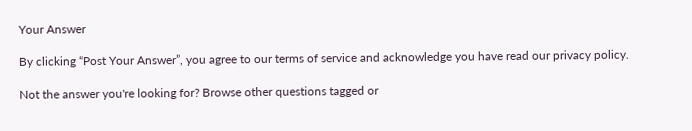Your Answer

By clicking “Post Your Answer”, you agree to our terms of service and acknowledge you have read our privacy policy.

Not the answer you're looking for? Browse other questions tagged or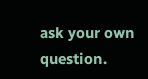ask your own question.